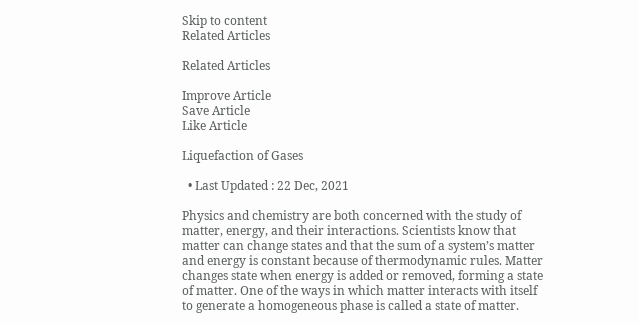Skip to content
Related Articles

Related Articles

Improve Article
Save Article
Like Article

Liquefaction of Gases

  • Last Updated : 22 Dec, 2021

Physics and chemistry are both concerned with the study of matter, energy, and their interactions. Scientists know that matter can change states and that the sum of a system’s matter and energy is constant because of thermodynamic rules. Matter changes state when energy is added or removed, forming a state of matter. One of the ways in which matter interacts with itself to generate a homogeneous phase is called a state of matter.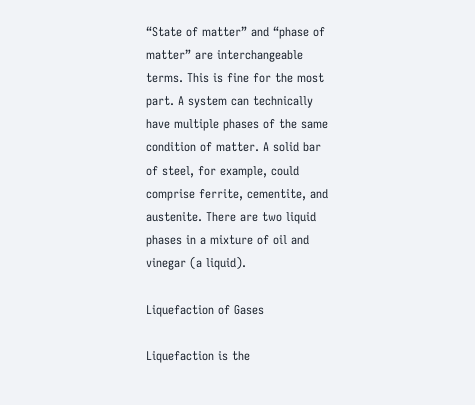“State of matter” and “phase of matter” are interchangeable terms. This is fine for the most part. A system can technically have multiple phases of the same condition of matter. A solid bar of steel, for example, could comprise ferrite, cementite, and austenite. There are two liquid phases in a mixture of oil and vinegar (a liquid).

Liquefaction of Gases

Liquefaction is the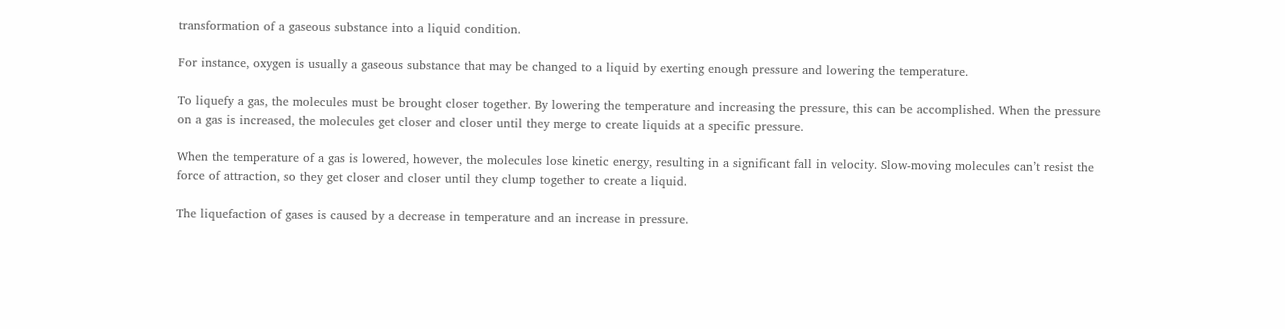transformation of a gaseous substance into a liquid condition.

For instance, oxygen is usually a gaseous substance that may be changed to a liquid by exerting enough pressure and lowering the temperature.

To liquefy a gas, the molecules must be brought closer together. By lowering the temperature and increasing the pressure, this can be accomplished. When the pressure on a gas is increased, the molecules get closer and closer until they merge to create liquids at a specific pressure.

When the temperature of a gas is lowered, however, the molecules lose kinetic energy, resulting in a significant fall in velocity. Slow-moving molecules can’t resist the force of attraction, so they get closer and closer until they clump together to create a liquid.

The liquefaction of gases is caused by a decrease in temperature and an increase in pressure.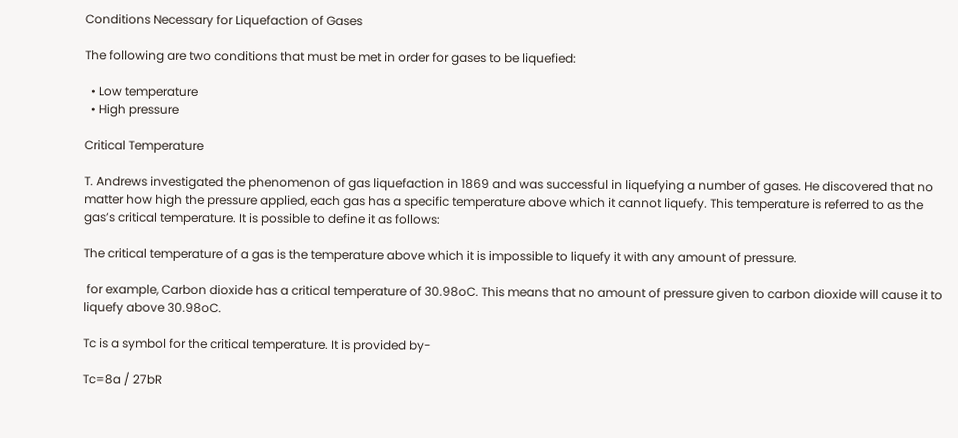Conditions Necessary for Liquefaction of Gases

The following are two conditions that must be met in order for gases to be liquefied:

  • Low temperature
  • High pressure

Critical Temperature

T. Andrews investigated the phenomenon of gas liquefaction in 1869 and was successful in liquefying a number of gases. He discovered that no matter how high the pressure applied, each gas has a specific temperature above which it cannot liquefy. This temperature is referred to as the gas’s critical temperature. It is possible to define it as follows:

The critical temperature of a gas is the temperature above which it is impossible to liquefy it with any amount of pressure.

 for example, Carbon dioxide has a critical temperature of 30.98oC. This means that no amount of pressure given to carbon dioxide will cause it to liquefy above 30.98oC.

Tc is a symbol for the critical temperature. It is provided by-

Tc=8a / 27bR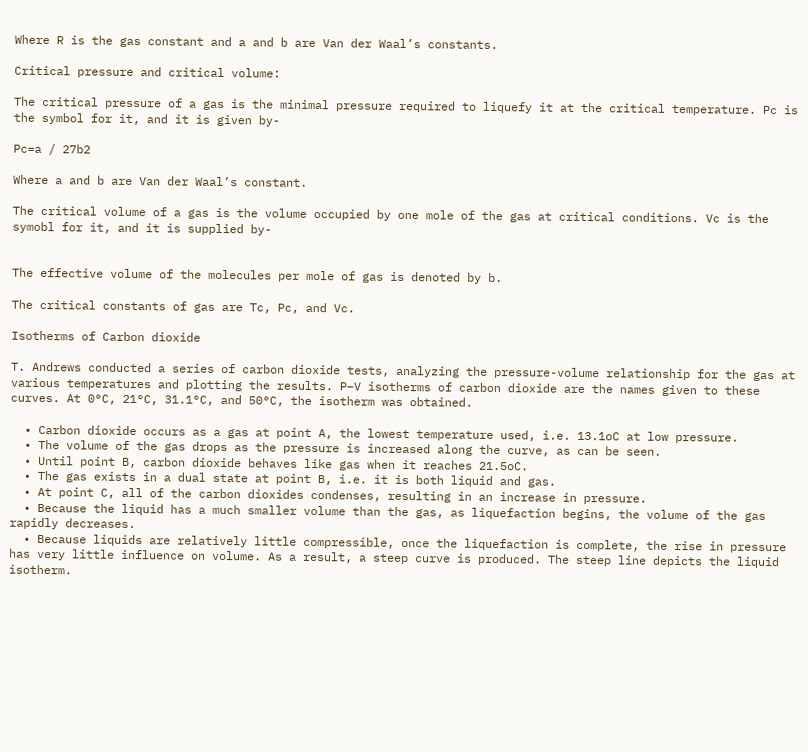Where R is the gas constant and a and b are Van der Waal’s constants.

Critical pressure and critical volume:

The critical pressure of a gas is the minimal pressure required to liquefy it at the critical temperature. Pc is the symbol for it, and it is given by-

Pc=a / 27b2

Where a and b are Van der Waal’s constant.

The critical volume of a gas is the volume occupied by one mole of the gas at critical conditions. Vc is the symobl for it, and it is supplied by-


The effective volume of the molecules per mole of gas is denoted by b.

The critical constants of gas are Tc, Pc, and Vc.

Isotherms of Carbon dioxide

T. Andrews conducted a series of carbon dioxide tests, analyzing the pressure-volume relationship for the gas at various temperatures and plotting the results. P–V isotherms of carbon dioxide are the names given to these curves. At 0°C, 21°C, 31.1°C, and 50°C, the isotherm was obtained.

  • Carbon dioxide occurs as a gas at point A, the lowest temperature used, i.e. 13.1oC at low pressure.
  • The volume of the gas drops as the pressure is increased along the curve, as can be seen.
  • Until point B, carbon dioxide behaves like gas when it reaches 21.5oC.
  • The gas exists in a dual state at point B, i.e. it is both liquid and gas.
  • At point C, all of the carbon dioxides condenses, resulting in an increase in pressure.
  • Because the liquid has a much smaller volume than the gas, as liquefaction begins, the volume of the gas rapidly decreases.
  • Because liquids are relatively little compressible, once the liquefaction is complete, the rise in pressure has very little influence on volume. As a result, a steep curve is produced. The steep line depicts the liquid isotherm.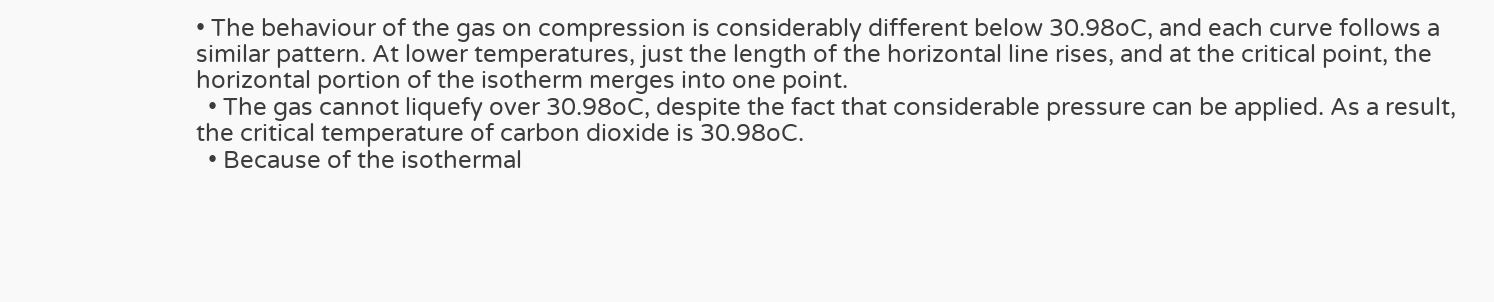• The behaviour of the gas on compression is considerably different below 30.98oC, and each curve follows a similar pattern. At lower temperatures, just the length of the horizontal line rises, and at the critical point, the horizontal portion of the isotherm merges into one point.
  • The gas cannot liquefy over 30.98oC, despite the fact that considerable pressure can be applied. As a result, the critical temperature of carbon dioxide is 30.98oC.
  • Because of the isothermal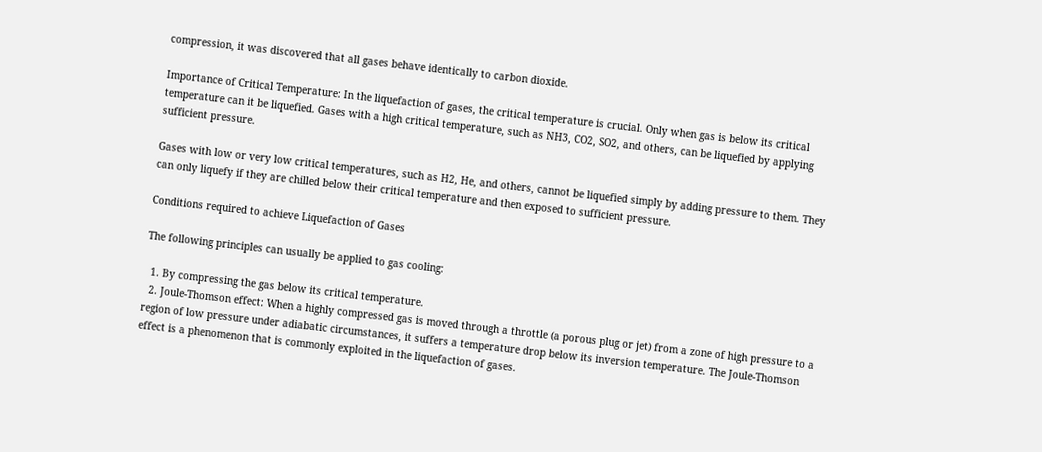compression, it was discovered that all gases behave identically to carbon dioxide.

Importance of Critical Temperature: In the liquefaction of gases, the critical temperature is crucial. Only when gas is below its critical temperature can it be liquefied. Gases with a high critical temperature, such as NH3, CO2, SO2, and others, can be liquefied by applying sufficient pressure.

Gases with low or very low critical temperatures, such as H2, He, and others, cannot be liquefied simply by adding pressure to them. They can only liquefy if they are chilled below their critical temperature and then exposed to sufficient pressure.

Conditions required to achieve Liquefaction of Gases

The following principles can usually be applied to gas cooling:

  1. By compressing the gas below its critical temperature.
  2. Joule-Thomson effect: When a highly compressed gas is moved through a throttle (a porous plug or jet) from a zone of high pressure to a region of low pressure under adiabatic circumstances, it suffers a temperature drop below its inversion temperature. The Joule-Thomson effect is a phenomenon that is commonly exploited in the liquefaction of gases.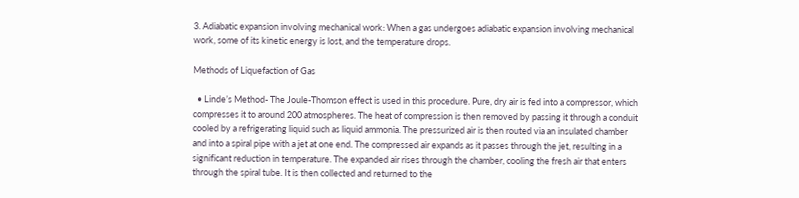3. Adiabatic expansion involving mechanical work: When a gas undergoes adiabatic expansion involving mechanical work, some of its kinetic energy is lost, and the temperature drops.

Methods of Liquefaction of Gas

  • Linde’s Method- The Joule-Thomson effect is used in this procedure. Pure, dry air is fed into a compressor, which compresses it to around 200 atmospheres. The heat of compression is then removed by passing it through a conduit cooled by a refrigerating liquid such as liquid ammonia. The pressurized air is then routed via an insulated chamber and into a spiral pipe with a jet at one end. The compressed air expands as it passes through the jet, resulting in a significant reduction in temperature. The expanded air rises through the chamber, cooling the fresh air that enters through the spiral tube. It is then collected and returned to the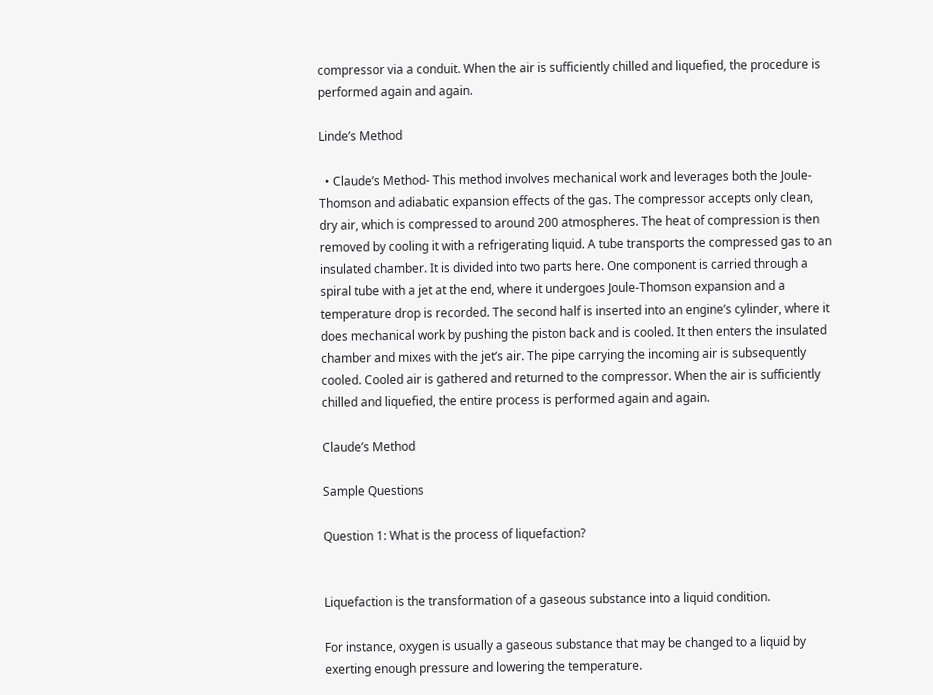compressor via a conduit. When the air is sufficiently chilled and liquefied, the procedure is performed again and again.

Linde’s Method

  • Claude’s Method- This method involves mechanical work and leverages both the Joule-Thomson and adiabatic expansion effects of the gas. The compressor accepts only clean, dry air, which is compressed to around 200 atmospheres. The heat of compression is then removed by cooling it with a refrigerating liquid. A tube transports the compressed gas to an insulated chamber. It is divided into two parts here. One component is carried through a spiral tube with a jet at the end, where it undergoes Joule-Thomson expansion and a temperature drop is recorded. The second half is inserted into an engine’s cylinder, where it does mechanical work by pushing the piston back and is cooled. It then enters the insulated chamber and mixes with the jet’s air. The pipe carrying the incoming air is subsequently cooled. Cooled air is gathered and returned to the compressor. When the air is sufficiently chilled and liquefied, the entire process is performed again and again.

Claude’s Method

Sample Questions

Question 1: What is the process of liquefaction?


Liquefaction is the transformation of a gaseous substance into a liquid condition.

For instance, oxygen is usually a gaseous substance that may be changed to a liquid by exerting enough pressure and lowering the temperature.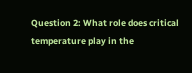Question 2: What role does critical temperature play in the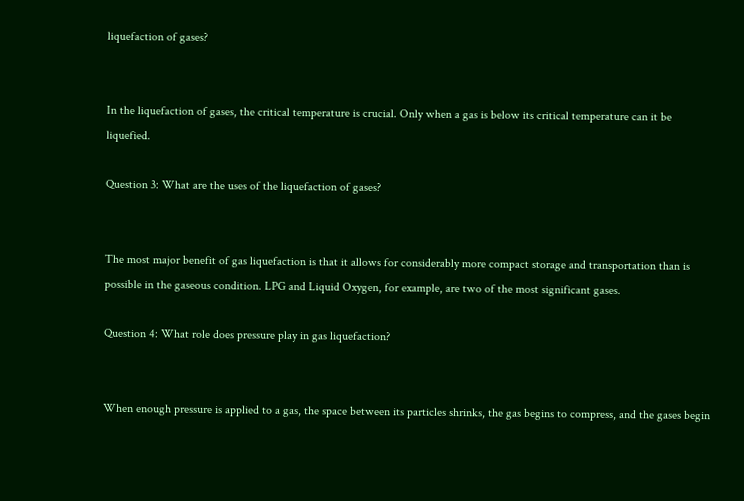liquefaction of gases?


In the liquefaction of gases, the critical temperature is crucial. Only when a gas is below its critical temperature can it be liquefied.

Question 3: What are the uses of the liquefaction of gases?


The most major benefit of gas liquefaction is that it allows for considerably more compact storage and transportation than is possible in the gaseous condition. LPG and Liquid Oxygen, for example, are two of the most significant gases.

Question 4: What role does pressure play in gas liquefaction?


When enough pressure is applied to a gas, the space between its particles shrinks, the gas begins to compress, and the gases begin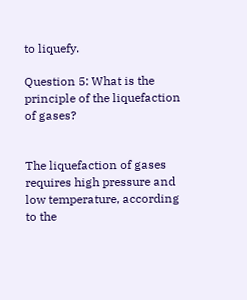to liquefy.

Question 5: What is the principle of the liquefaction of gases?


The liquefaction of gases requires high pressure and low temperature, according to the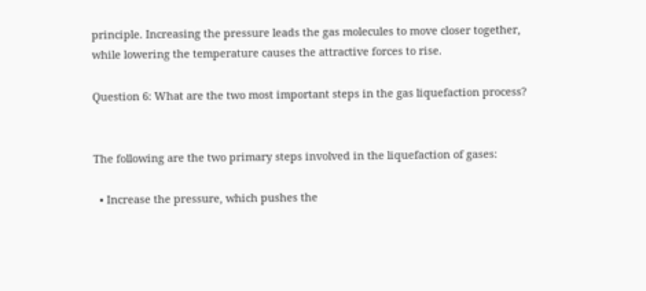principle. Increasing the pressure leads the gas molecules to move closer together, while lowering the temperature causes the attractive forces to rise.

Question 6: What are the two most important steps in the gas liquefaction process?


The following are the two primary steps involved in the liquefaction of gases:

  • Increase the pressure, which pushes the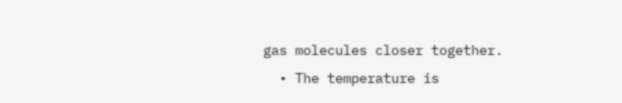gas molecules closer together.
  • The temperature is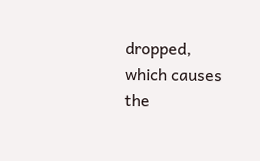dropped, which causes the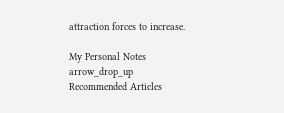attraction forces to increase.

My Personal Notes arrow_drop_up
Recommended Articles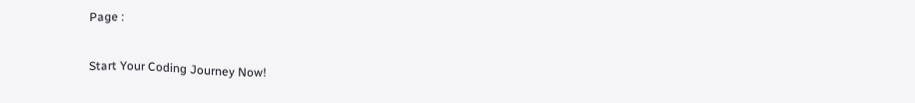Page :

Start Your Coding Journey Now!